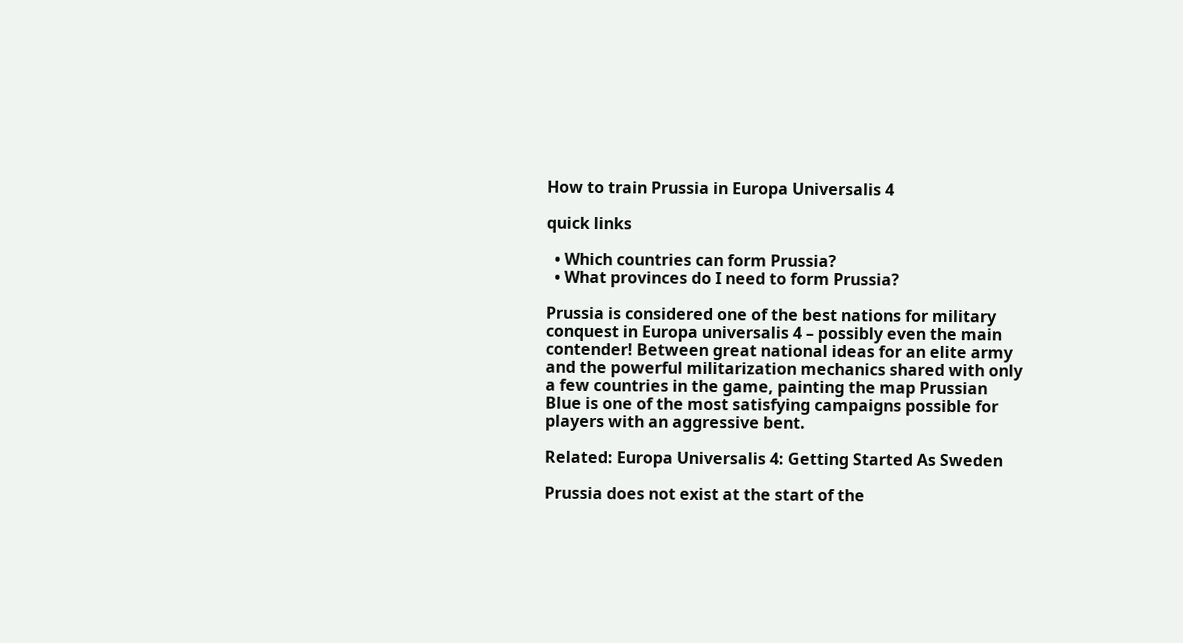How to train Prussia in Europa Universalis 4

quick links

  • Which countries can form Prussia?
  • What provinces do I need to form Prussia?

Prussia is considered one of the best nations for military conquest in Europa universalis 4 – possibly even the main contender! Between great national ideas for an elite army and the powerful militarization mechanics shared with only a few countries in the game, painting the map Prussian Blue is one of the most satisfying campaigns possible for players with an aggressive bent.

Related: Europa Universalis 4: Getting Started As Sweden

Prussia does not exist at the start of the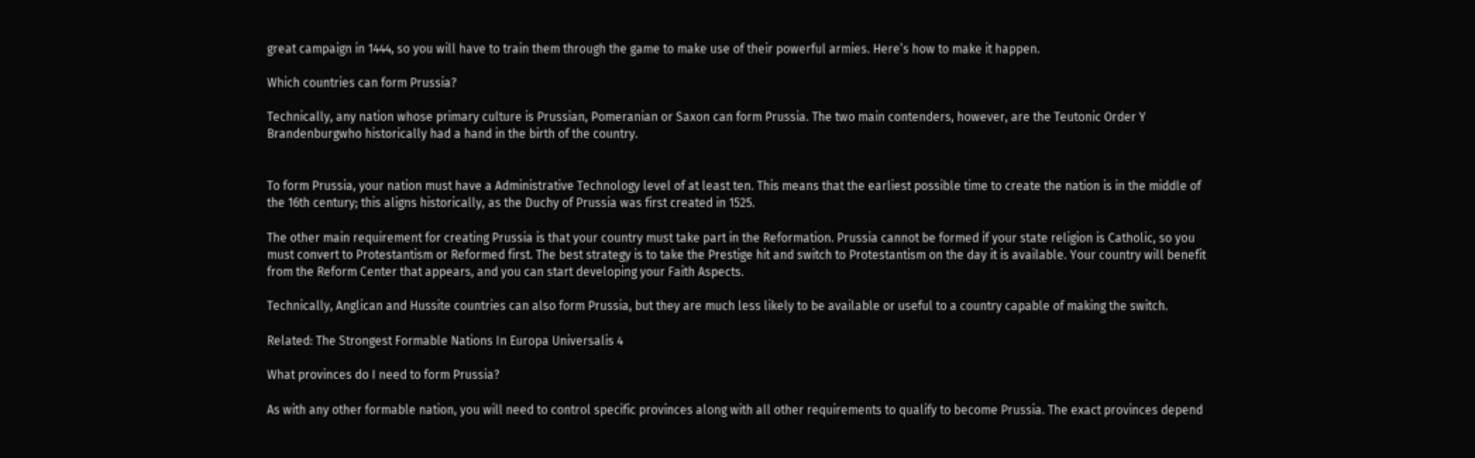great campaign in 1444, so you will have to train them through the game to make use of their powerful armies. Here’s how to make it happen.

Which countries can form Prussia?

Technically, any nation whose primary culture is Prussian, Pomeranian or Saxon can form Prussia. The two main contenders, however, are the Teutonic Order Y Brandenburgwho historically had a hand in the birth of the country.


To form Prussia, your nation must have a Administrative Technology level of at least ten. This means that the earliest possible time to create the nation is in the middle of the 16th century; this aligns historically, as the Duchy of Prussia was first created in 1525.

The other main requirement for creating Prussia is that your country must take part in the Reformation. Prussia cannot be formed if your state religion is Catholic, so you must convert to Protestantism or Reformed first. The best strategy is to take the Prestige hit and switch to Protestantism on the day it is available. Your country will benefit from the Reform Center that appears, and you can start developing your Faith Aspects.

Technically, Anglican and Hussite countries can also form Prussia, but they are much less likely to be available or useful to a country capable of making the switch.

Related: The Strongest Formable Nations In Europa Universalis 4

What provinces do I need to form Prussia?

As with any other formable nation, you will need to control specific provinces along with all other requirements to qualify to become Prussia. The exact provinces depend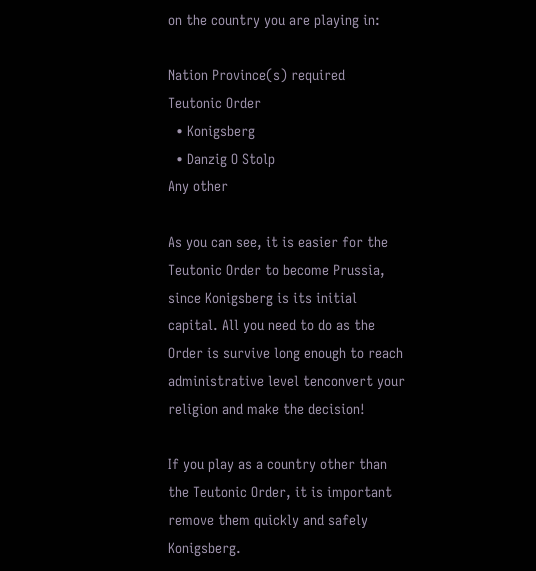on the country you are playing in:

Nation Province(s) required
Teutonic Order
  • Konigsberg
  • Danzig O Stolp
Any other

As you can see, it is easier for the Teutonic Order to become Prussia, since Konigsberg is its initial capital. All you need to do as the Order is survive long enough to reach administrative level tenconvert your religion and make the decision!

If you play as a country other than the Teutonic Order, it is important remove them quickly and safely Konigsberg.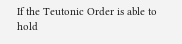If the Teutonic Order is able to hold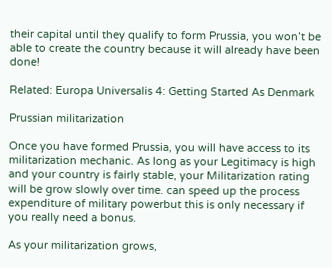their capital until they qualify to form Prussia, you won’t be able to create the country because it will already have been done!

Related: Europa Universalis 4: Getting Started As Denmark

Prussian militarization

Once you have formed Prussia, you will have access to its militarization mechanic. As long as your Legitimacy is high and your country is fairly stable, your Militarization rating will be grow slowly over time. can speed up the process expenditure of military powerbut this is only necessary if you really need a bonus.

As your militarization grows,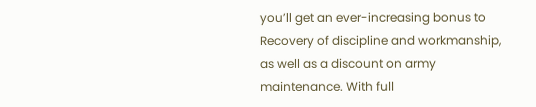you’ll get an ever-increasing bonus to Recovery of discipline and workmanship, as well as a discount on army maintenance. With full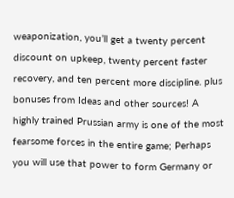weaponization, you’ll get a twenty percent discount on upkeep, twenty percent faster recovery, and ten percent more discipline. plus bonuses from Ideas and other sources! A highly trained Prussian army is one of the most fearsome forces in the entire game; Perhaps you will use that power to form Germany or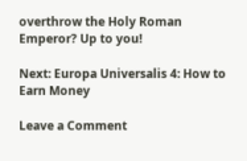overthrow the Holy Roman Emperor? Up to you!

Next: Europa Universalis 4: How to Earn Money

Leave a Comment